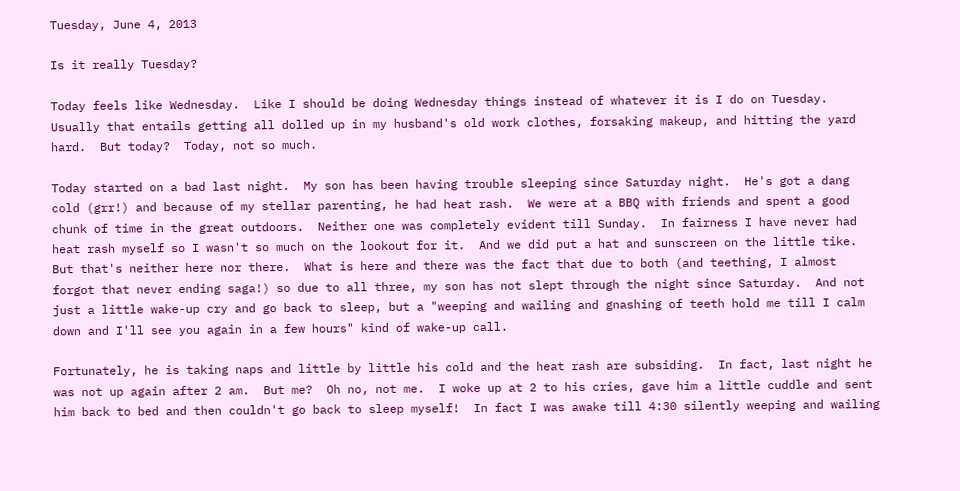Tuesday, June 4, 2013

Is it really Tuesday?

Today feels like Wednesday.  Like I should be doing Wednesday things instead of whatever it is I do on Tuesday.  Usually that entails getting all dolled up in my husband's old work clothes, forsaking makeup, and hitting the yard hard.  But today?  Today, not so much.

Today started on a bad last night.  My son has been having trouble sleeping since Saturday night.  He's got a dang cold (grr!) and because of my stellar parenting, he had heat rash.  We were at a BBQ with friends and spent a good chunk of time in the great outdoors.  Neither one was completely evident till Sunday.  In fairness I have never had heat rash myself so I wasn't so much on the lookout for it.  And we did put a hat and sunscreen on the little tike.  But that's neither here nor there.  What is here and there was the fact that due to both (and teething, I almost forgot that never ending saga!) so due to all three, my son has not slept through the night since Saturday.  And not just a little wake-up cry and go back to sleep, but a "weeping and wailing and gnashing of teeth hold me till I calm down and I'll see you again in a few hours" kind of wake-up call.

Fortunately, he is taking naps and little by little his cold and the heat rash are subsiding.  In fact, last night he was not up again after 2 am.  But me?  Oh no, not me.  I woke up at 2 to his cries, gave him a little cuddle and sent him back to bed and then couldn't go back to sleep myself!  In fact I was awake till 4:30 silently weeping and wailing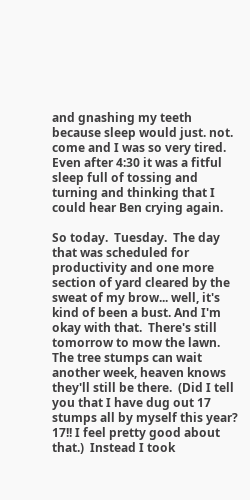and gnashing my teeth because sleep would just. not. come and I was so very tired.  Even after 4:30 it was a fitful sleep full of tossing and turning and thinking that I could hear Ben crying again.

So today.  Tuesday.  The day that was scheduled for productivity and one more section of yard cleared by the sweat of my brow... well, it's kind of been a bust. And I'm okay with that.  There's still tomorrow to mow the lawn.  The tree stumps can wait another week, heaven knows they'll still be there.  (Did I tell you that I have dug out 17 stumps all by myself this year? 17!! I feel pretty good about that.)  Instead I took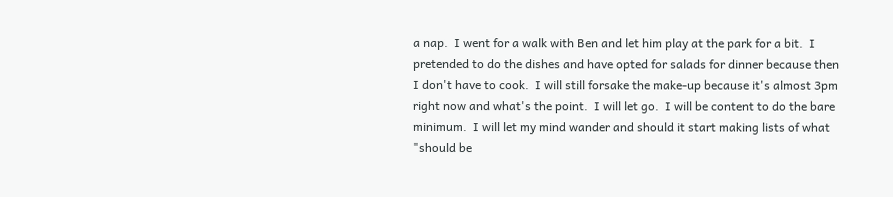a nap.  I went for a walk with Ben and let him play at the park for a bit.  I pretended to do the dishes and have opted for salads for dinner because then I don't have to cook.  I will still forsake the make-up because it's almost 3pm right now and what's the point.  I will let go.  I will be content to do the bare minimum.  I will let my mind wander and should it start making lists of what "should be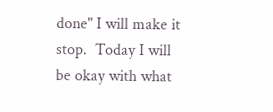done" I will make it stop.  Today I will be okay with what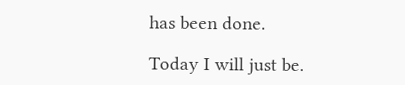has been done.

Today I will just be.